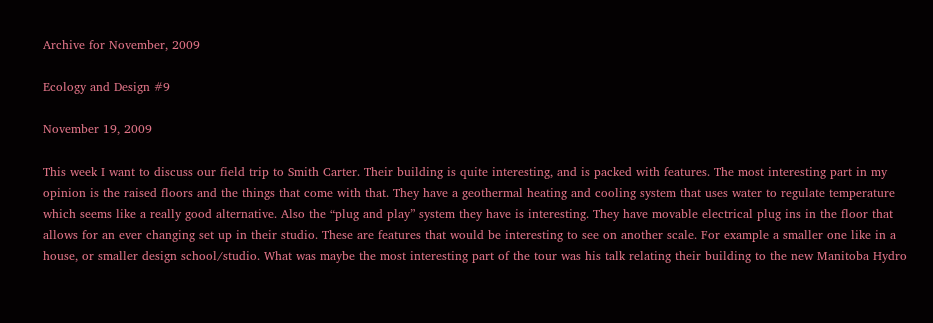Archive for November, 2009

Ecology and Design #9

November 19, 2009

This week I want to discuss our field trip to Smith Carter. Their building is quite interesting, and is packed with features. The most interesting part in my opinion is the raised floors and the things that come with that. They have a geothermal heating and cooling system that uses water to regulate temperature which seems like a really good alternative. Also the “plug and play” system they have is interesting. They have movable electrical plug ins in the floor that allows for an ever changing set up in their studio. These are features that would be interesting to see on another scale. For example a smaller one like in a house, or smaller design school/studio. What was maybe the most interesting part of the tour was his talk relating their building to the new Manitoba Hydro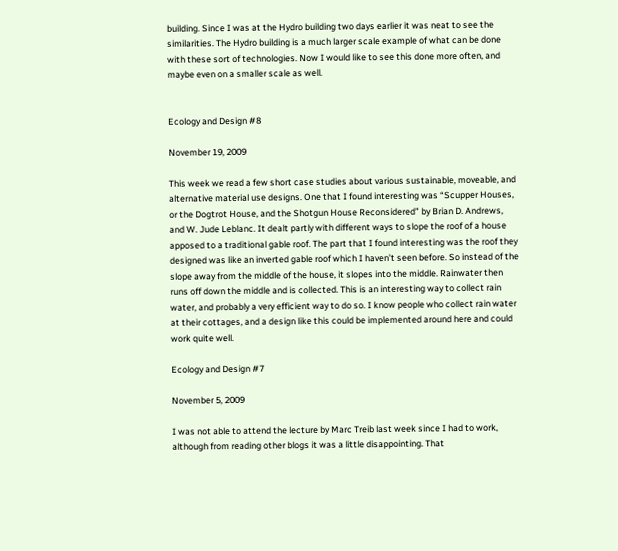building. Since I was at the Hydro building two days earlier it was neat to see the similarities. The Hydro building is a much larger scale example of what can be done with these sort of technologies. Now I would like to see this done more often, and maybe even on a smaller scale as well.


Ecology and Design #8

November 19, 2009

This week we read a few short case studies about various sustainable, moveable, and alternative material use designs. One that I found interesting was “Scupper Houses, or the Dogtrot House, and the Shotgun House Reconsidered” by Brian D. Andrews, and W. Jude Leblanc. It dealt partly with different ways to slope the roof of a house apposed to a traditional gable roof. The part that I found interesting was the roof they designed was like an inverted gable roof which I haven’t seen before. So instead of the slope away from the middle of the house, it slopes into the middle. Rainwater then runs off down the middle and is collected. This is an interesting way to collect rain water, and probably a very efficient way to do so. I know people who collect rain water at their cottages, and a design like this could be implemented around here and could work quite well.

Ecology and Design #7

November 5, 2009

I was not able to attend the lecture by Marc Treib last week since I had to work, although from reading other blogs it was a little disappointing. That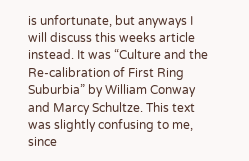is unfortunate, but anyways I will discuss this weeks article instead. It was “Culture and the Re-calibration of First Ring Suburbia” by William Conway and Marcy Schultze. This text was slightly confusing to me, since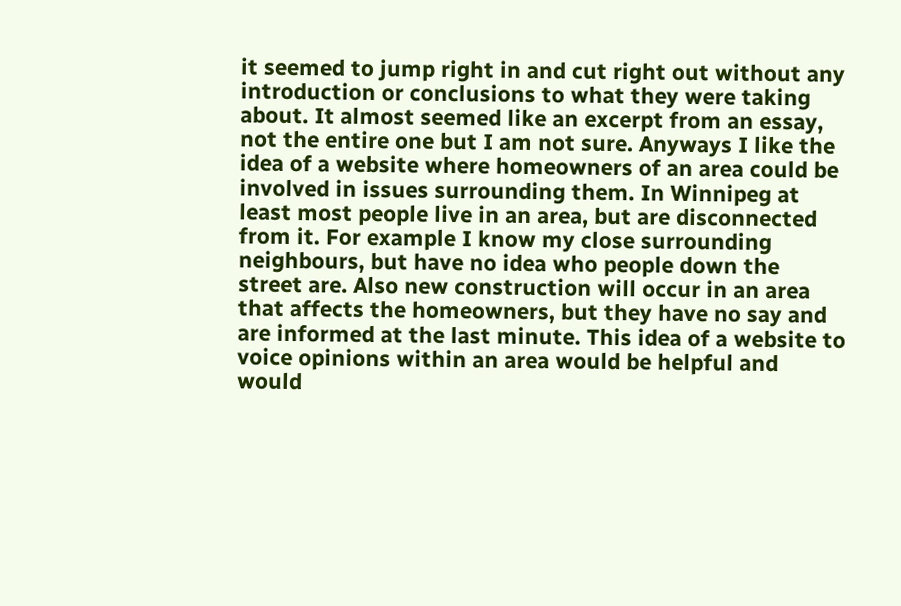it seemed to jump right in and cut right out without any introduction or conclusions to what they were taking about. It almost seemed like an excerpt from an essay, not the entire one but I am not sure. Anyways I like the idea of a website where homeowners of an area could be involved in issues surrounding them. In Winnipeg at least most people live in an area, but are disconnected from it. For example I know my close surrounding neighbours, but have no idea who people down the street are. Also new construction will occur in an area that affects the homeowners, but they have no say and are informed at the last minute. This idea of a website to voice opinions within an area would be helpful and would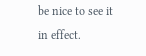be nice to see it in effect.